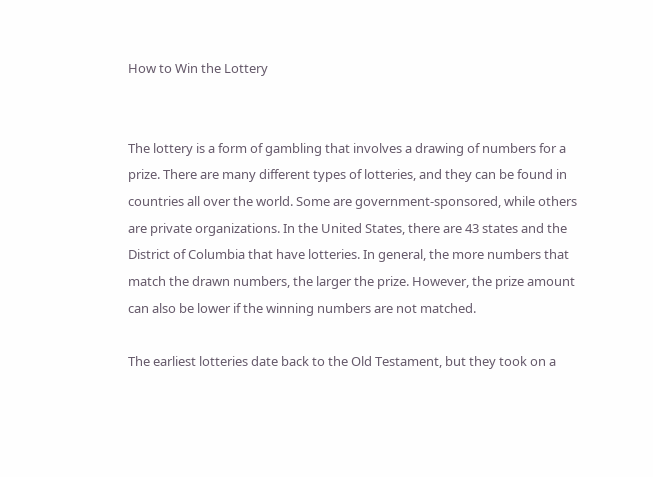How to Win the Lottery


The lottery is a form of gambling that involves a drawing of numbers for a prize. There are many different types of lotteries, and they can be found in countries all over the world. Some are government-sponsored, while others are private organizations. In the United States, there are 43 states and the District of Columbia that have lotteries. In general, the more numbers that match the drawn numbers, the larger the prize. However, the prize amount can also be lower if the winning numbers are not matched.

The earliest lotteries date back to the Old Testament, but they took on a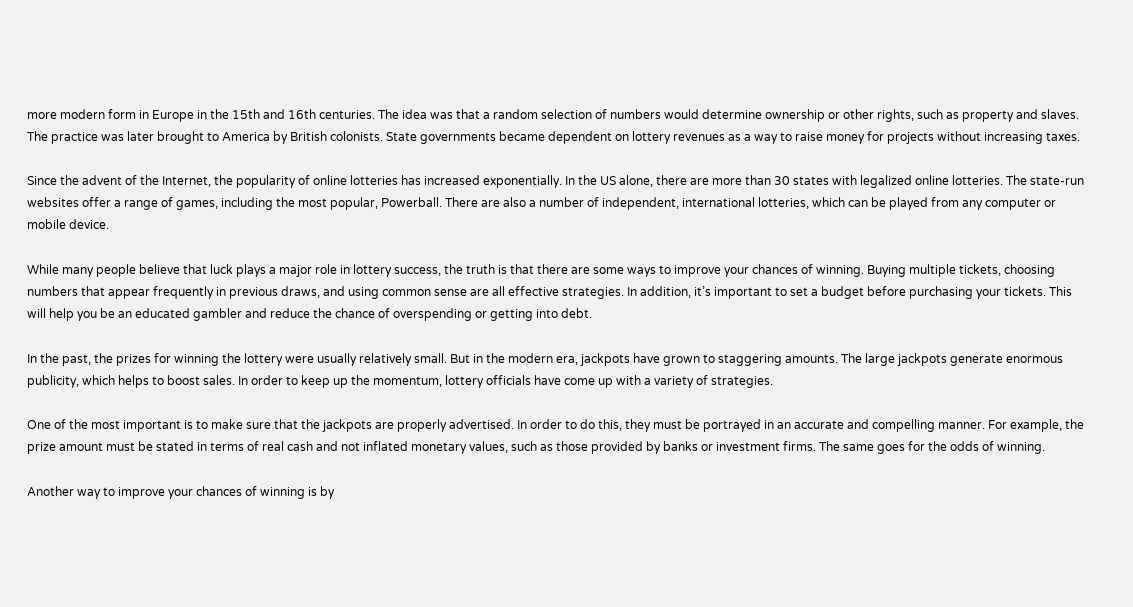more modern form in Europe in the 15th and 16th centuries. The idea was that a random selection of numbers would determine ownership or other rights, such as property and slaves. The practice was later brought to America by British colonists. State governments became dependent on lottery revenues as a way to raise money for projects without increasing taxes.

Since the advent of the Internet, the popularity of online lotteries has increased exponentially. In the US alone, there are more than 30 states with legalized online lotteries. The state-run websites offer a range of games, including the most popular, Powerball. There are also a number of independent, international lotteries, which can be played from any computer or mobile device.

While many people believe that luck plays a major role in lottery success, the truth is that there are some ways to improve your chances of winning. Buying multiple tickets, choosing numbers that appear frequently in previous draws, and using common sense are all effective strategies. In addition, it’s important to set a budget before purchasing your tickets. This will help you be an educated gambler and reduce the chance of overspending or getting into debt.

In the past, the prizes for winning the lottery were usually relatively small. But in the modern era, jackpots have grown to staggering amounts. The large jackpots generate enormous publicity, which helps to boost sales. In order to keep up the momentum, lottery officials have come up with a variety of strategies.

One of the most important is to make sure that the jackpots are properly advertised. In order to do this, they must be portrayed in an accurate and compelling manner. For example, the prize amount must be stated in terms of real cash and not inflated monetary values, such as those provided by banks or investment firms. The same goes for the odds of winning.

Another way to improve your chances of winning is by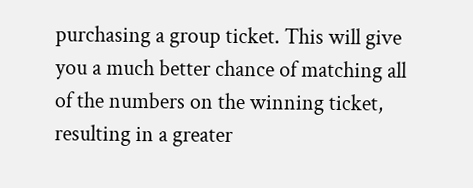purchasing a group ticket. This will give you a much better chance of matching all of the numbers on the winning ticket, resulting in a greater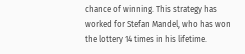chance of winning. This strategy has worked for Stefan Mandel, who has won the lottery 14 times in his lifetime.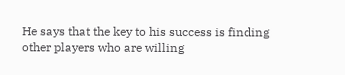He says that the key to his success is finding other players who are willing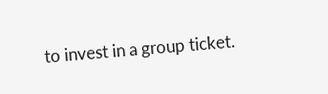to invest in a group ticket.